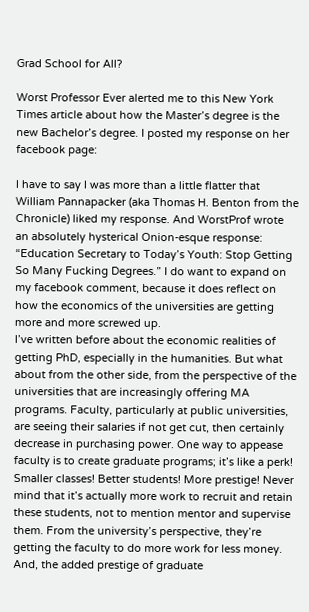Grad School for All?

Worst Professor Ever alerted me to this New York Times article about how the Master’s degree is the new Bachelor’s degree. I posted my response on her facebook page:

I have to say I was more than a little flatter that William Pannapacker (aka Thomas H. Benton from the Chronicle) liked my response. And WorstProf wrote an absolutely hysterical Onion-esque response: “Education Secretary to Today’s Youth: Stop Getting So Many Fucking Degrees.” I do want to expand on my facebook comment, because it does reflect on how the economics of the universities are getting more and more screwed up.
I’ve written before about the economic realities of getting PhD, especially in the humanities. But what about from the other side, from the perspective of the universities that are increasingly offering MA programs. Faculty, particularly at public universities, are seeing their salaries if not get cut, then certainly decrease in purchasing power. One way to appease faculty is to create graduate programs; it’s like a perk! Smaller classes! Better students! More prestige! Never mind that it’s actually more work to recruit and retain these students, not to mention mentor and supervise them. From the university’s perspective, they’re getting the faculty to do more work for less money. And, the added prestige of graduate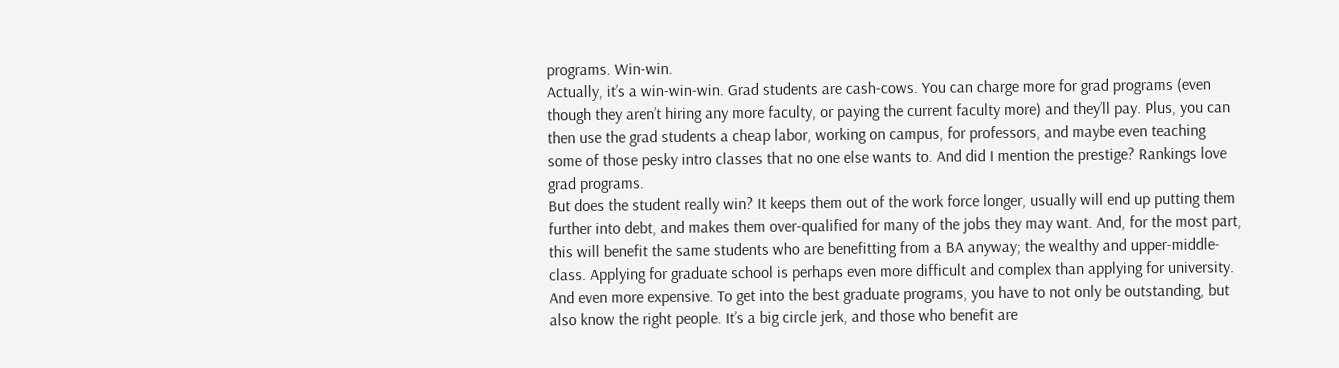programs. Win-win.
Actually, it’s a win-win-win. Grad students are cash-cows. You can charge more for grad programs (even though they aren’t hiring any more faculty, or paying the current faculty more) and they’ll pay. Plus, you can then use the grad students a cheap labor, working on campus, for professors, and maybe even teaching some of those pesky intro classes that no one else wants to. And did I mention the prestige? Rankings love grad programs.
But does the student really win? It keeps them out of the work force longer, usually will end up putting them further into debt, and makes them over-qualified for many of the jobs they may want. And, for the most part, this will benefit the same students who are benefitting from a BA anyway; the wealthy and upper-middle-class. Applying for graduate school is perhaps even more difficult and complex than applying for university. And even more expensive. To get into the best graduate programs, you have to not only be outstanding, but also know the right people. It’s a big circle jerk, and those who benefit are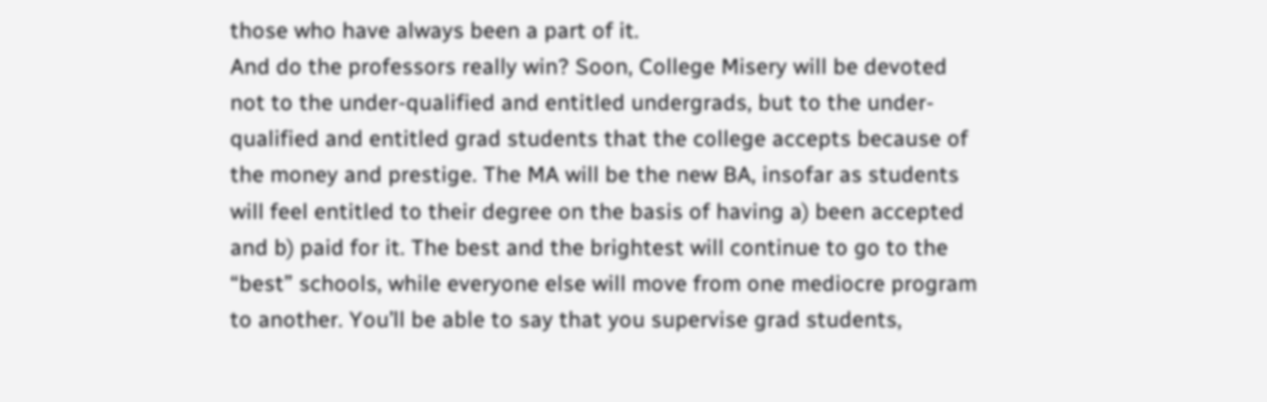those who have always been a part of it.
And do the professors really win? Soon, College Misery will be devoted not to the under-qualified and entitled undergrads, but to the under-qualified and entitled grad students that the college accepts because of the money and prestige. The MA will be the new BA, insofar as students will feel entitled to their degree on the basis of having a) been accepted and b) paid for it. The best and the brightest will continue to go to the “best” schools, while everyone else will move from one mediocre program to another. You’ll be able to say that you supervise grad students,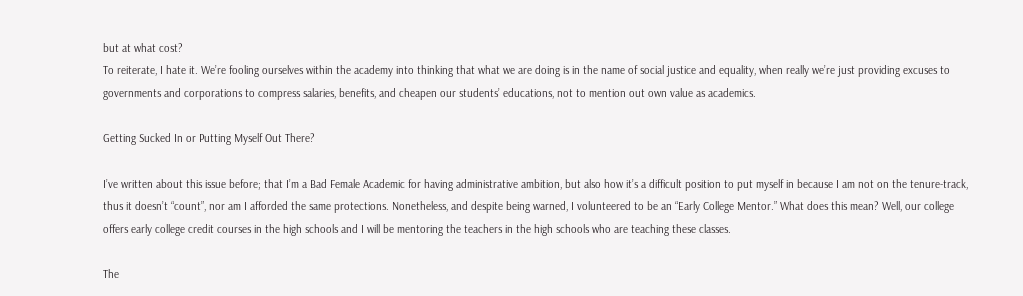but at what cost?
To reiterate, I hate it. We’re fooling ourselves within the academy into thinking that what we are doing is in the name of social justice and equality, when really we’re just providing excuses to governments and corporations to compress salaries, benefits, and cheapen our students’ educations, not to mention out own value as academics.

Getting Sucked In or Putting Myself Out There?

I’ve written about this issue before; that I’m a Bad Female Academic for having administrative ambition, but also how it’s a difficult position to put myself in because I am not on the tenure-track, thus it doesn’t “count”, nor am I afforded the same protections. Nonetheless, and despite being warned, I volunteered to be an “Early College Mentor.” What does this mean? Well, our college offers early college credit courses in the high schools and I will be mentoring the teachers in the high schools who are teaching these classes.

The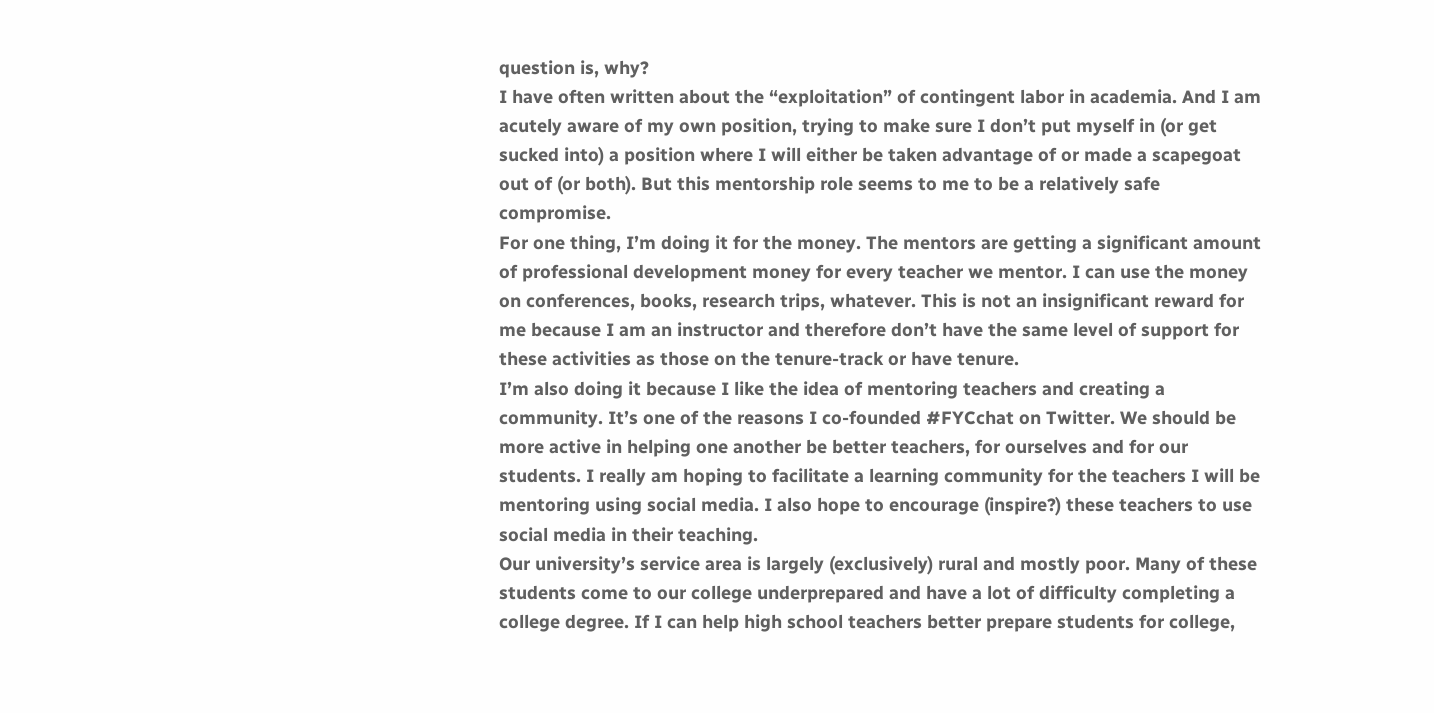question is, why?
I have often written about the “exploitation” of contingent labor in academia. And I am acutely aware of my own position, trying to make sure I don’t put myself in (or get sucked into) a position where I will either be taken advantage of or made a scapegoat out of (or both). But this mentorship role seems to me to be a relatively safe compromise.
For one thing, I’m doing it for the money. The mentors are getting a significant amount of professional development money for every teacher we mentor. I can use the money on conferences, books, research trips, whatever. This is not an insignificant reward for me because I am an instructor and therefore don’t have the same level of support for these activities as those on the tenure-track or have tenure.
I’m also doing it because I like the idea of mentoring teachers and creating a community. It’s one of the reasons I co-founded #FYCchat on Twitter. We should be more active in helping one another be better teachers, for ourselves and for our students. I really am hoping to facilitate a learning community for the teachers I will be mentoring using social media. I also hope to encourage (inspire?) these teachers to use social media in their teaching.
Our university’s service area is largely (exclusively) rural and mostly poor. Many of these students come to our college underprepared and have a lot of difficulty completing a college degree. If I can help high school teachers better prepare students for college,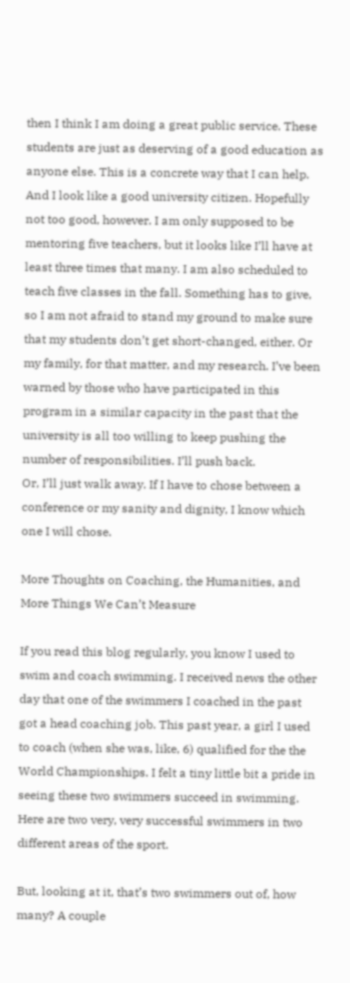then I think I am doing a great public service. These students are just as deserving of a good education as anyone else. This is a concrete way that I can help.
And I look like a good university citizen. Hopefully not too good, however. I am only supposed to be mentoring five teachers, but it looks like I’ll have at least three times that many. I am also scheduled to teach five classes in the fall. Something has to give, so I am not afraid to stand my ground to make sure that my students don’t get short-changed, either. Or my family, for that matter, and my research. I’ve been warned by those who have participated in this program in a similar capacity in the past that the university is all too willing to keep pushing the number of responsibilities. I’ll push back.
Or, I’ll just walk away. If I have to chose between a conference or my sanity and dignity, I know which one I will chose.

More Thoughts on Coaching, the Humanities, and More Things We Can’t Measure

If you read this blog regularly, you know I used to swim and coach swimming. I received news the other day that one of the swimmers I coached in the past got a head coaching job. This past year, a girl I used to coach (when she was, like, 6) qualified for the the World Championships. I felt a tiny little bit a pride in seeing these two swimmers succeed in swimming. Here are two very, very successful swimmers in two different areas of the sport.

But, looking at it, that’s two swimmers out of, how many? A couple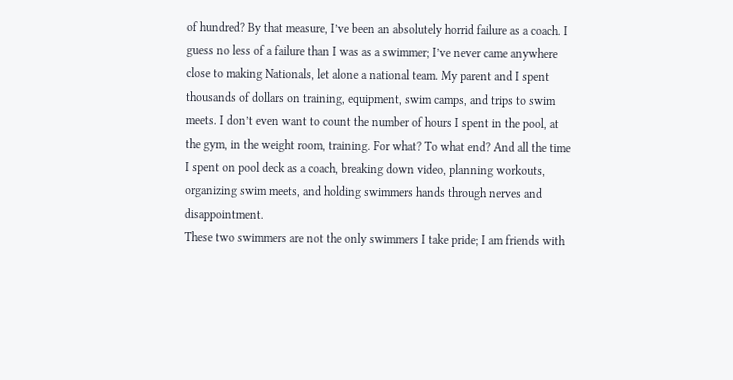of hundred? By that measure, I’ve been an absolutely horrid failure as a coach. I guess no less of a failure than I was as a swimmer; I’ve never came anywhere close to making Nationals, let alone a national team. My parent and I spent thousands of dollars on training, equipment, swim camps, and trips to swim meets. I don’t even want to count the number of hours I spent in the pool, at the gym, in the weight room, training. For what? To what end? And all the time I spent on pool deck as a coach, breaking down video, planning workouts, organizing swim meets, and holding swimmers hands through nerves and disappointment.
These two swimmers are not the only swimmers I take pride; I am friends with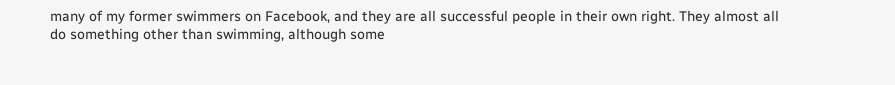many of my former swimmers on Facebook, and they are all successful people in their own right. They almost all do something other than swimming, although some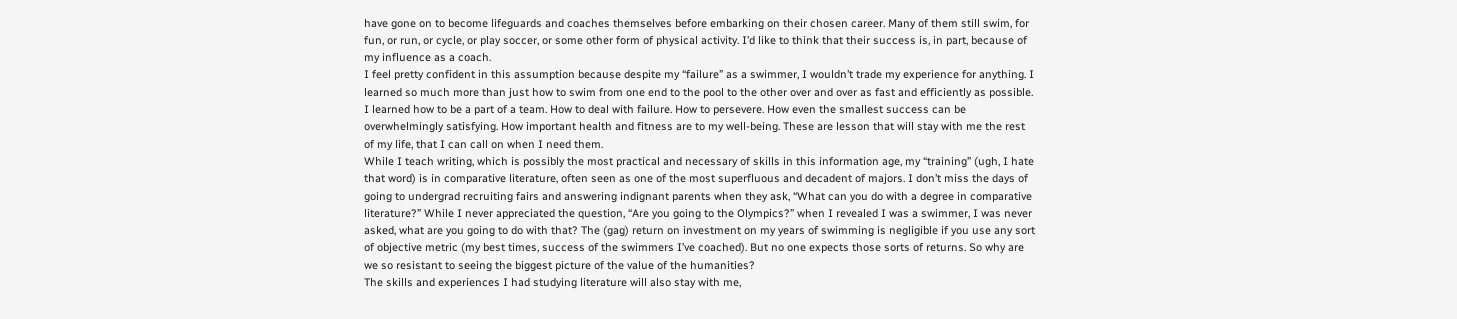have gone on to become lifeguards and coaches themselves before embarking on their chosen career. Many of them still swim, for fun, or run, or cycle, or play soccer, or some other form of physical activity. I’d like to think that their success is, in part, because of my influence as a coach.
I feel pretty confident in this assumption because despite my “failure” as a swimmer, I wouldn’t trade my experience for anything. I learned so much more than just how to swim from one end to the pool to the other over and over as fast and efficiently as possible. I learned how to be a part of a team. How to deal with failure. How to persevere. How even the smallest success can be overwhelmingly satisfying. How important health and fitness are to my well-being. These are lesson that will stay with me the rest of my life, that I can call on when I need them.
While I teach writing, which is possibly the most practical and necessary of skills in this information age, my “training” (ugh, I hate that word) is in comparative literature, often seen as one of the most superfluous and decadent of majors. I don’t miss the days of going to undergrad recruiting fairs and answering indignant parents when they ask, “What can you do with a degree in comparative literature?” While I never appreciated the question, “Are you going to the Olympics?” when I revealed I was a swimmer, I was never asked, what are you going to do with that? The (gag) return on investment on my years of swimming is negligible if you use any sort of objective metric (my best times, success of the swimmers I’ve coached). But no one expects those sorts of returns. So why are we so resistant to seeing the biggest picture of the value of the humanities?
The skills and experiences I had studying literature will also stay with me,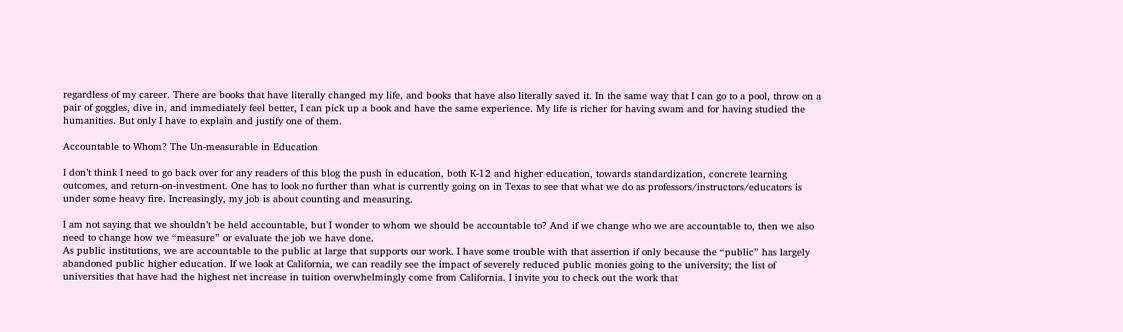regardless of my career. There are books that have literally changed my life, and books that have also literally saved it. In the same way that I can go to a pool, throw on a pair of goggles, dive in, and immediately feel better, I can pick up a book and have the same experience. My life is richer for having swam and for having studied the humanities. But only I have to explain and justify one of them.

Accountable to Whom? The Un-measurable in Education

I don’t think I need to go back over for any readers of this blog the push in education, both K-12 and higher education, towards standardization, concrete learning outcomes, and return-on-investment. One has to look no further than what is currently going on in Texas to see that what we do as professors/instructors/educators is under some heavy fire. Increasingly, my job is about counting and measuring.

I am not saying that we shouldn’t be held accountable, but I wonder to whom we should be accountable to? And if we change who we are accountable to, then we also need to change how we “measure” or evaluate the job we have done.
As public institutions, we are accountable to the public at large that supports our work. I have some trouble with that assertion if only because the “public” has largely abandoned public higher education. If we look at California, we can readily see the impact of severely reduced public monies going to the university; the list of universities that have had the highest net increase in tuition overwhelmingly come from California. I invite you to check out the work that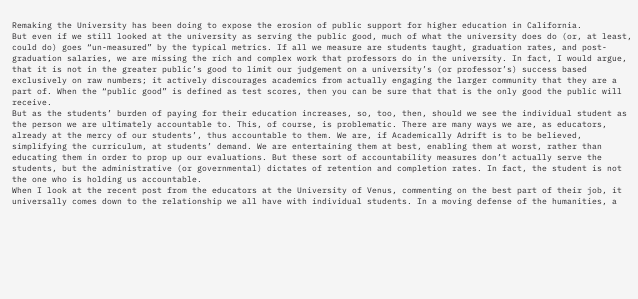Remaking the University has been doing to expose the erosion of public support for higher education in California.
But even if we still looked at the university as serving the public good, much of what the university does do (or, at least, could do) goes “un-measured” by the typical metrics. If all we measure are students taught, graduation rates, and post-graduation salaries, we are missing the rich and complex work that professors do in the university. In fact, I would argue, that it is not in the greater public’s good to limit our judgement on a university’s (or professor’s) success based exclusively on raw numbers; it actively discourages academics from actually engaging the larger community that they are a part of. When the “public good” is defined as test scores, then you can be sure that that is the only good the public will receive.
But as the students’ burden of paying for their education increases, so, too, then, should we see the individual student as the person we are ultimately accountable to. This, of course, is problematic. There are many ways we are, as educators, already at the mercy of our students’, thus accountable to them. We are, if Academically Adrift is to be believed, simplifying the curriculum, at students’ demand. We are entertaining them at best, enabling them at worst, rather than educating them in order to prop up our evaluations. But these sort of accountability measures don’t actually serve the students, but the administrative (or governmental) dictates of retention and completion rates. In fact, the student is not the one who is holding us accountable.
When I look at the recent post from the educators at the University of Venus, commenting on the best part of their job, it universally comes down to the relationship we all have with individual students. In a moving defense of the humanities, a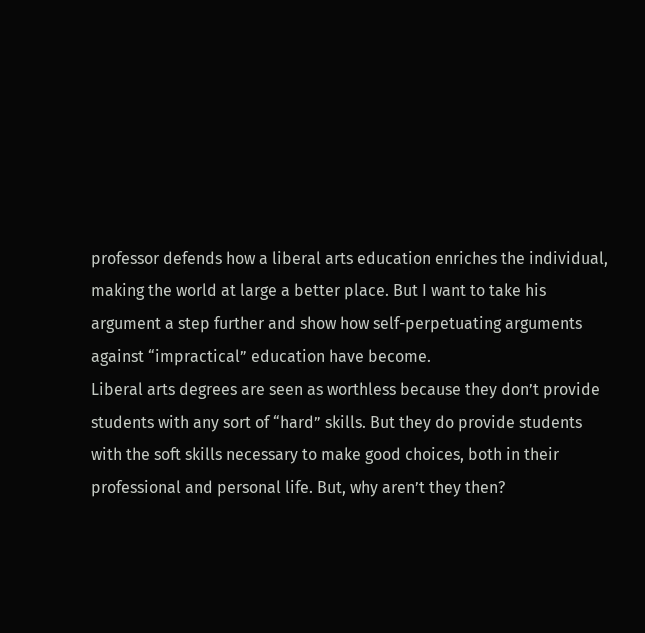professor defends how a liberal arts education enriches the individual, making the world at large a better place. But I want to take his argument a step further and show how self-perpetuating arguments against “impractical” education have become.
Liberal arts degrees are seen as worthless because they don’t provide students with any sort of “hard” skills. But they do provide students with the soft skills necessary to make good choices, both in their professional and personal life. But, why aren’t they then?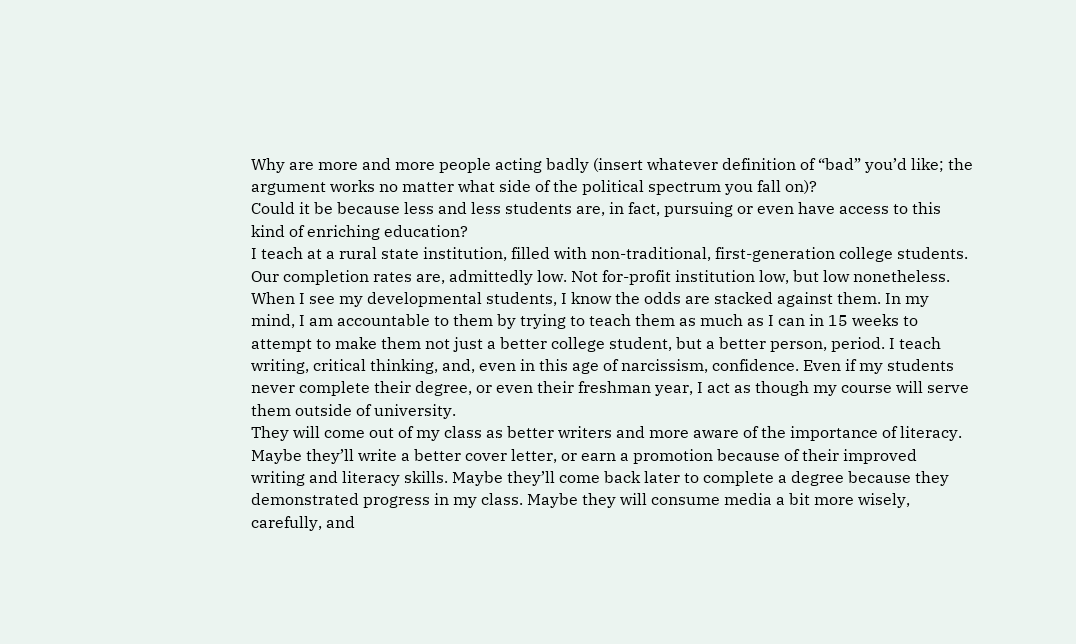Why are more and more people acting badly (insert whatever definition of “bad” you’d like; the argument works no matter what side of the political spectrum you fall on)?
Could it be because less and less students are, in fact, pursuing or even have access to this kind of enriching education?
I teach at a rural state institution, filled with non-traditional, first-generation college students. Our completion rates are, admittedly low. Not for-profit institution low, but low nonetheless. When I see my developmental students, I know the odds are stacked against them. In my mind, I am accountable to them by trying to teach them as much as I can in 15 weeks to attempt to make them not just a better college student, but a better person, period. I teach writing, critical thinking, and, even in this age of narcissism, confidence. Even if my students never complete their degree, or even their freshman year, I act as though my course will serve them outside of university.
They will come out of my class as better writers and more aware of the importance of literacy. Maybe they’ll write a better cover letter, or earn a promotion because of their improved writing and literacy skills. Maybe they’ll come back later to complete a degree because they demonstrated progress in my class. Maybe they will consume media a bit more wisely, carefully, and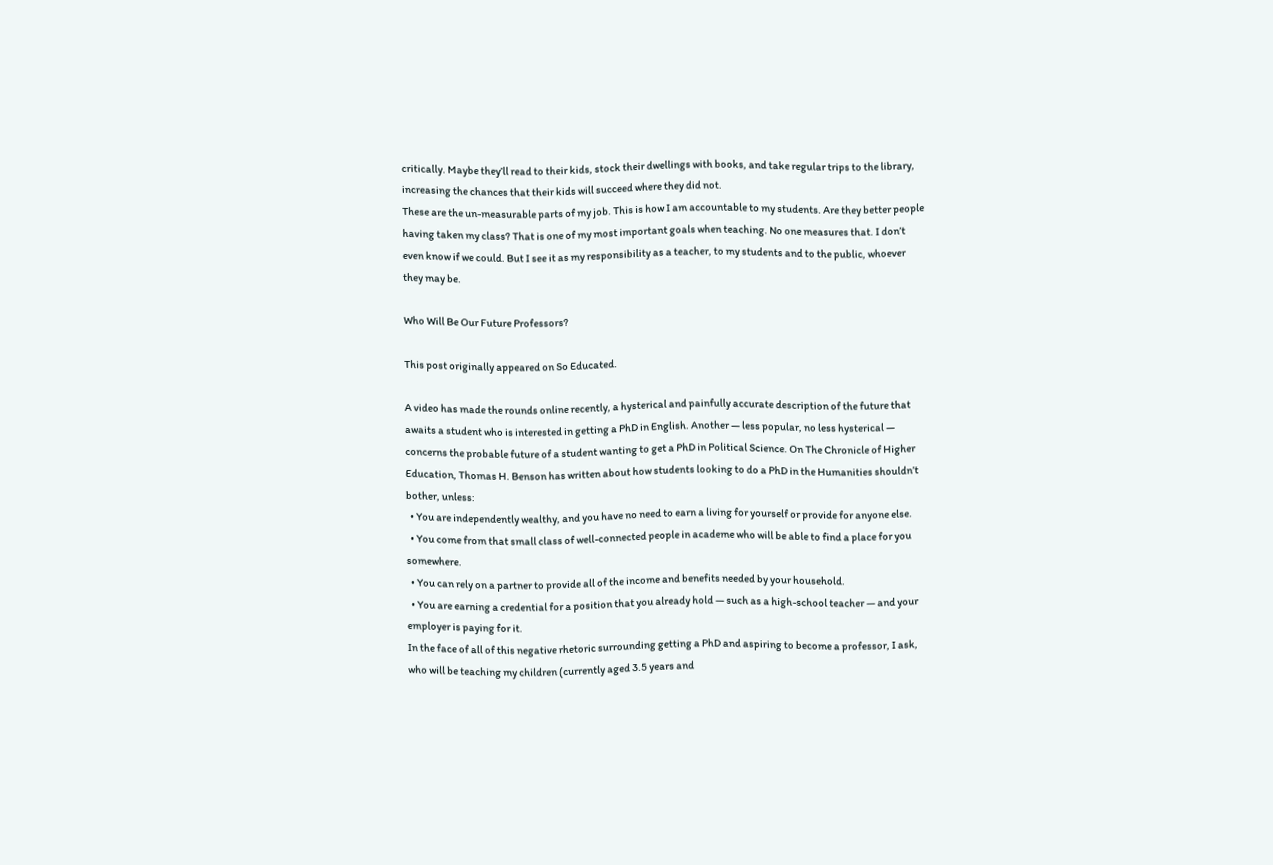critically. Maybe they’ll read to their kids, stock their dwellings with books, and take regular trips to the library, increasing the chances that their kids will succeed where they did not.
These are the un-measurable parts of my job. This is how I am accountable to my students. Are they better people having taken my class? That is one of my most important goals when teaching. No one measures that. I don’t even know if we could. But I see it as my responsibility as a teacher, to my students and to the public, whoever they may be.

Who Will Be Our Future Professors?

This post originally appeared on So Educated.

A video has made the rounds online recently, a hysterical and painfully accurate description of the future that awaits a student who is interested in getting a PhD in English. Another — less popular, no less hysterical — concerns the probable future of a student wanting to get a PhD in Political Science. On The Chronicle of Higher Education, Thomas H. Benson has written about how students looking to do a PhD in the Humanities shouldn’t bother, unless:
  • You are independently wealthy, and you have no need to earn a living for yourself or provide for anyone else.
  • You come from that small class of well-connected people in academe who will be able to find a place for you somewhere.
  • You can rely on a partner to provide all of the income and benefits needed by your household.
  • You are earning a credential for a position that you already hold — such as a high-school teacher — and your employer is paying for it.
In the face of all of this negative rhetoric surrounding getting a PhD and aspiring to become a professor, I ask, who will be teaching my children (currently aged 3.5 years and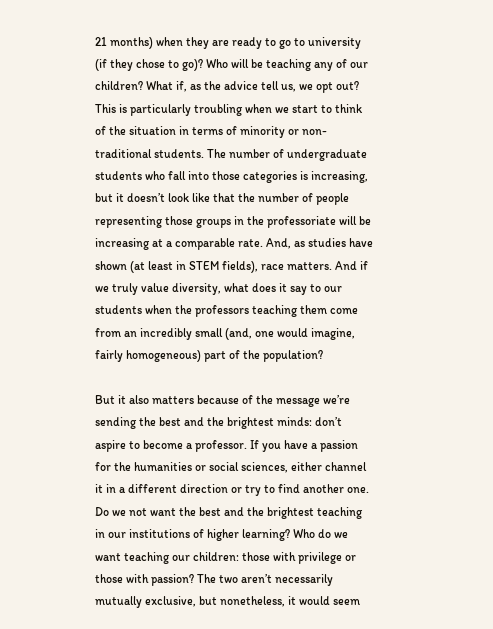21 months) when they are ready to go to university (if they chose to go)? Who will be teaching any of our children? What if, as the advice tell us, we opt out?
This is particularly troubling when we start to think of the situation in terms of minority or non-traditional students. The number of undergraduate students who fall into those categories is increasing, but it doesn’t look like that the number of people representing those groups in the professoriate will be increasing at a comparable rate. And, as studies have shown (at least in STEM fields), race matters. And if we truly value diversity, what does it say to our students when the professors teaching them come from an incredibly small (and, one would imagine, fairly homogeneous) part of the population?

But it also matters because of the message we’re sending the best and the brightest minds: don’t aspire to become a professor. If you have a passion for the humanities or social sciences, either channel it in a different direction or try to find another one. Do we not want the best and the brightest teaching in our institutions of higher learning? Who do we want teaching our children: those with privilege or those with passion? The two aren’t necessarily mutually exclusive, but nonetheless, it would seem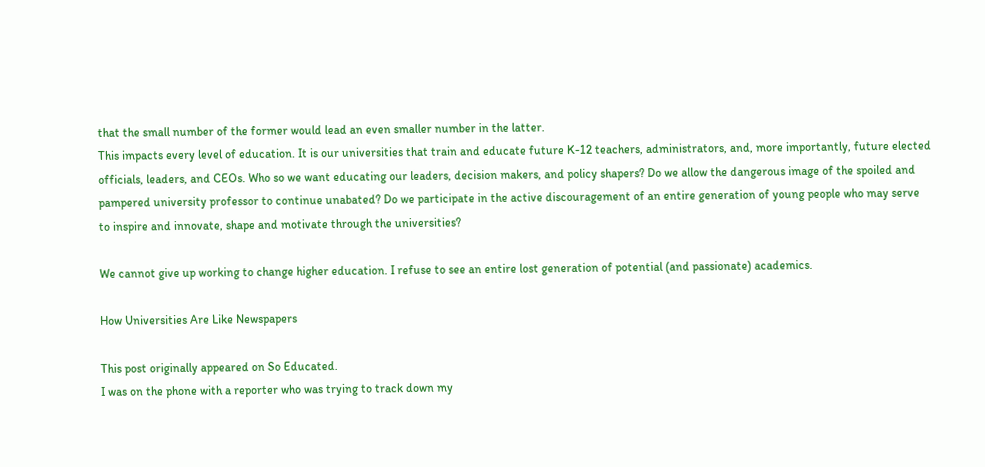that the small number of the former would lead an even smaller number in the latter.
This impacts every level of education. It is our universities that train and educate future K-12 teachers, administrators, and, more importantly, future elected officials, leaders, and CEOs. Who so we want educating our leaders, decision makers, and policy shapers? Do we allow the dangerous image of the spoiled and pampered university professor to continue unabated? Do we participate in the active discouragement of an entire generation of young people who may serve to inspire and innovate, shape and motivate through the universities?

We cannot give up working to change higher education. I refuse to see an entire lost generation of potential (and passionate) academics.

How Universities Are Like Newspapers

This post originally appeared on So Educated.
I was on the phone with a reporter who was trying to track down my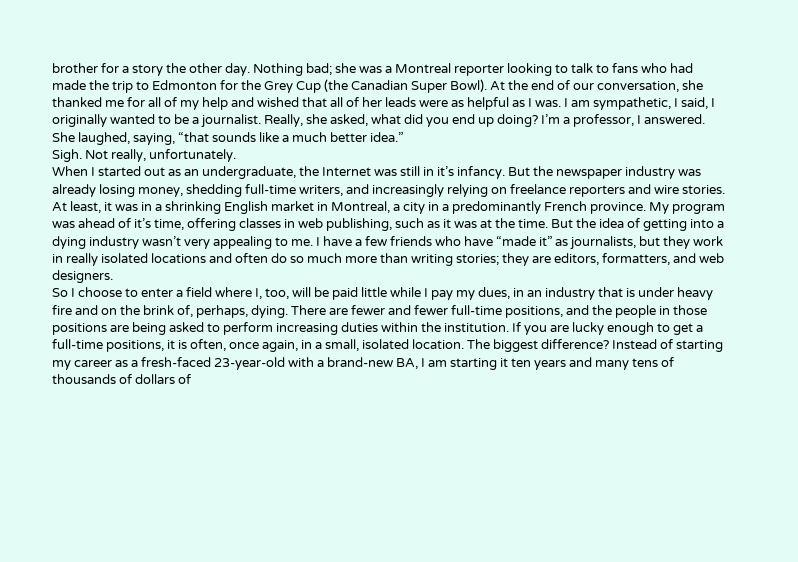brother for a story the other day. Nothing bad; she was a Montreal reporter looking to talk to fans who had made the trip to Edmonton for the Grey Cup (the Canadian Super Bowl). At the end of our conversation, she thanked me for all of my help and wished that all of her leads were as helpful as I was. I am sympathetic, I said, I originally wanted to be a journalist. Really, she asked, what did you end up doing? I’m a professor, I answered. She laughed, saying, “that sounds like a much better idea.”
Sigh. Not really, unfortunately.
When I started out as an undergraduate, the Internet was still in it’s infancy. But the newspaper industry was already losing money, shedding full-time writers, and increasingly relying on freelance reporters and wire stories. At least, it was in a shrinking English market in Montreal, a city in a predominantly French province. My program was ahead of it’s time, offering classes in web publishing, such as it was at the time. But the idea of getting into a dying industry wasn’t very appealing to me. I have a few friends who have “made it” as journalists, but they work in really isolated locations and often do so much more than writing stories; they are editors, formatters, and web designers.
So I choose to enter a field where I, too, will be paid little while I pay my dues, in an industry that is under heavy fire and on the brink of, perhaps, dying. There are fewer and fewer full-time positions, and the people in those positions are being asked to perform increasing duties within the institution. If you are lucky enough to get a full-time positions, it is often, once again, in a small, isolated location. The biggest difference? Instead of starting my career as a fresh-faced 23-year-old with a brand-new BA, I am starting it ten years and many tens of thousands of dollars of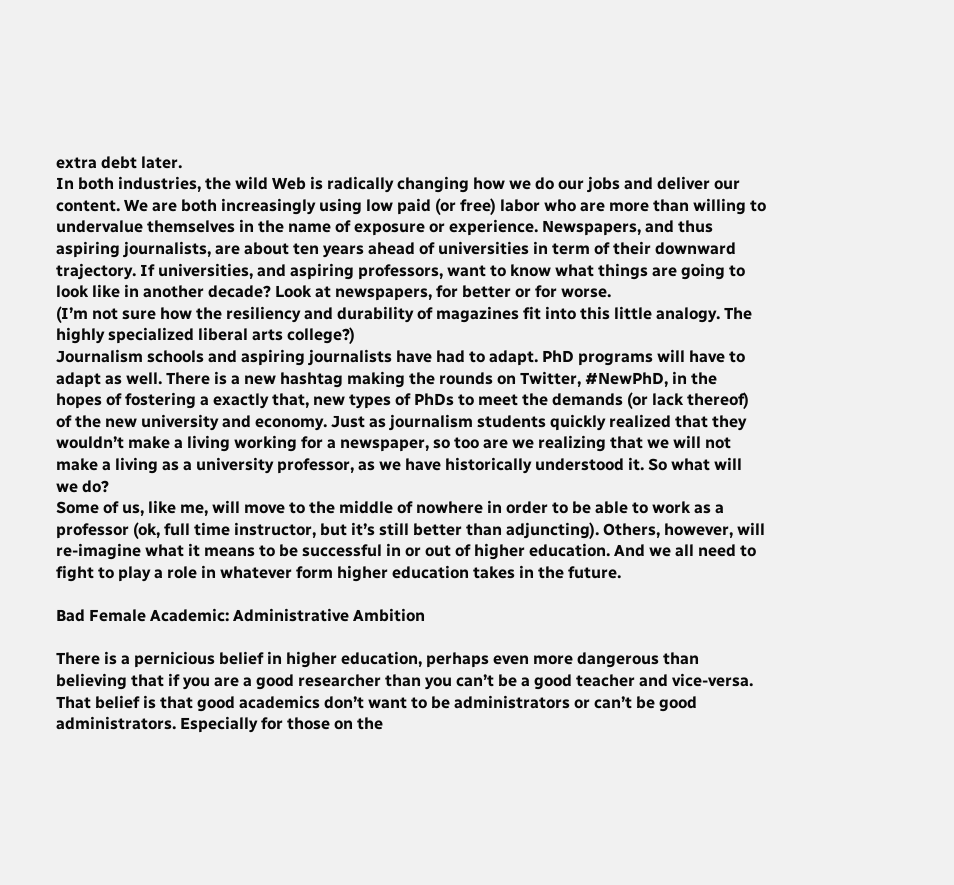extra debt later.
In both industries, the wild Web is radically changing how we do our jobs and deliver our content. We are both increasingly using low paid (or free) labor who are more than willing to undervalue themselves in the name of exposure or experience. Newspapers, and thus aspiring journalists, are about ten years ahead of universities in term of their downward trajectory. If universities, and aspiring professors, want to know what things are going to look like in another decade? Look at newspapers, for better or for worse.
(I’m not sure how the resiliency and durability of magazines fit into this little analogy. The highly specialized liberal arts college?)
Journalism schools and aspiring journalists have had to adapt. PhD programs will have to adapt as well. There is a new hashtag making the rounds on Twitter, #NewPhD, in the hopes of fostering a exactly that, new types of PhDs to meet the demands (or lack thereof) of the new university and economy. Just as journalism students quickly realized that they wouldn’t make a living working for a newspaper, so too are we realizing that we will not make a living as a university professor, as we have historically understood it. So what will we do?
Some of us, like me, will move to the middle of nowhere in order to be able to work as a professor (ok, full time instructor, but it’s still better than adjuncting). Others, however, will re-imagine what it means to be successful in or out of higher education. And we all need to fight to play a role in whatever form higher education takes in the future.

Bad Female Academic: Administrative Ambition

There is a pernicious belief in higher education, perhaps even more dangerous than believing that if you are a good researcher than you can’t be a good teacher and vice-versa. That belief is that good academics don’t want to be administrators or can’t be good administrators. Especially for those on the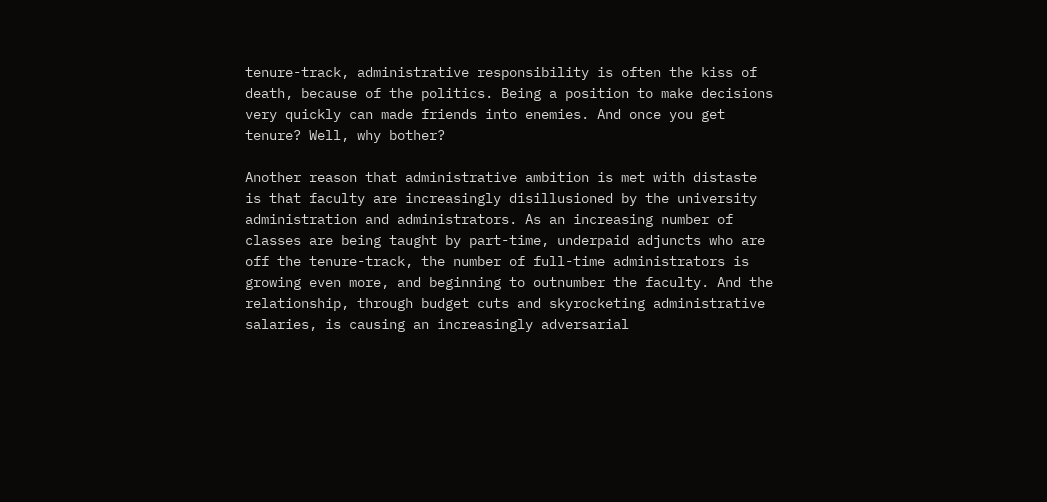tenure-track, administrative responsibility is often the kiss of death, because of the politics. Being a position to make decisions very quickly can made friends into enemies. And once you get tenure? Well, why bother?

Another reason that administrative ambition is met with distaste is that faculty are increasingly disillusioned by the university administration and administrators. As an increasing number of classes are being taught by part-time, underpaid adjuncts who are off the tenure-track, the number of full-time administrators is growing even more, and beginning to outnumber the faculty. And the relationship, through budget cuts and skyrocketing administrative salaries, is causing an increasingly adversarial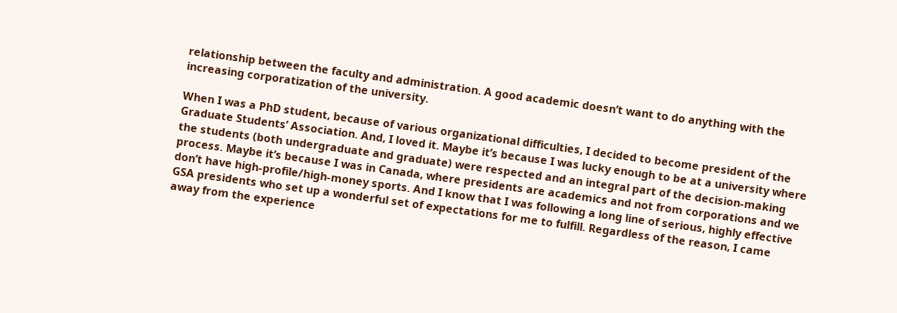relationship between the faculty and administration. A good academic doesn’t want to do anything with the increasing corporatization of the university.

When I was a PhD student, because of various organizational difficulties, I decided to become president of the Graduate Students’ Association. And, I loved it. Maybe it’s because I was lucky enough to be at a university where the students (both undergraduate and graduate) were respected and an integral part of the decision-making process. Maybe it’s because I was in Canada, where presidents are academics and not from corporations and we don’t have high-profile/high-money sports. And I know that I was following a long line of serious, highly effective GSA presidents who set up a wonderful set of expectations for me to fulfill. Regardless of the reason, I came away from the experience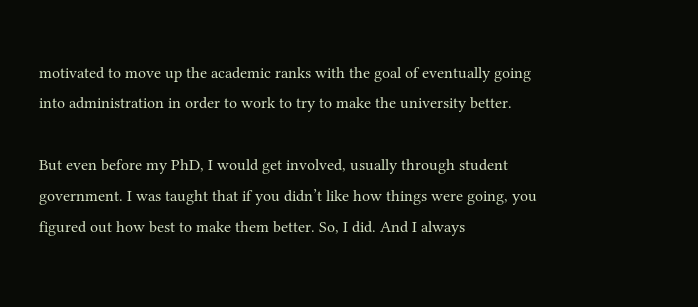motivated to move up the academic ranks with the goal of eventually going into administration in order to work to try to make the university better.

But even before my PhD, I would get involved, usually through student government. I was taught that if you didn’t like how things were going, you figured out how best to make them better. So, I did. And I always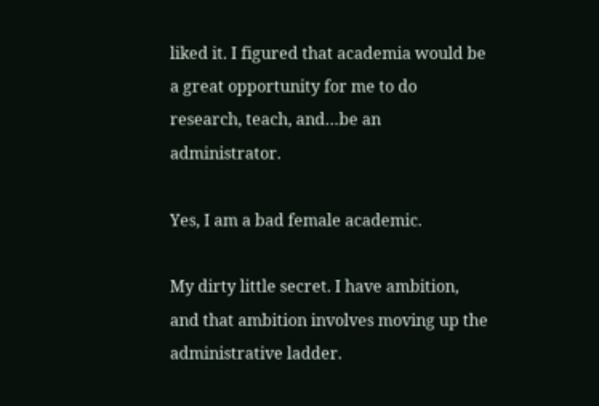liked it. I figured that academia would be a great opportunity for me to do research, teach, and…be an administrator.

Yes, I am a bad female academic.

My dirty little secret. I have ambition, and that ambition involves moving up the administrative ladder.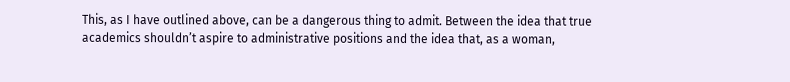This, as I have outlined above, can be a dangerous thing to admit. Between the idea that true academics shouldn’t aspire to administrative positions and the idea that, as a woman,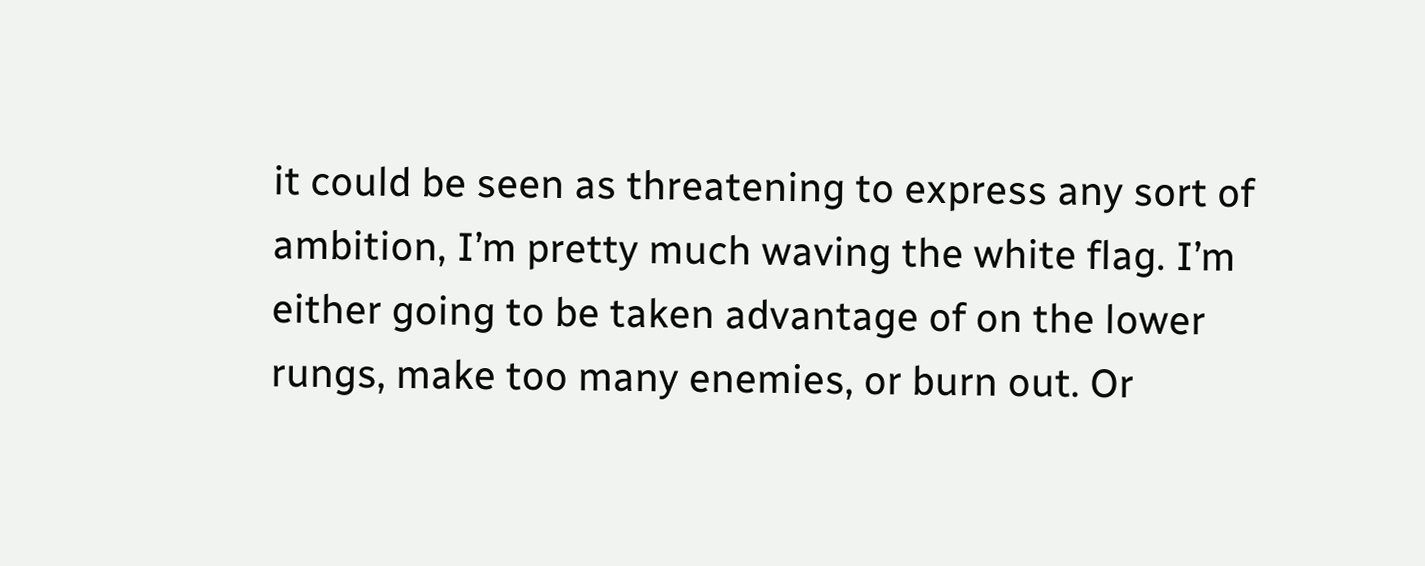it could be seen as threatening to express any sort of ambition, I’m pretty much waving the white flag. I’m either going to be taken advantage of on the lower rungs, make too many enemies, or burn out. Or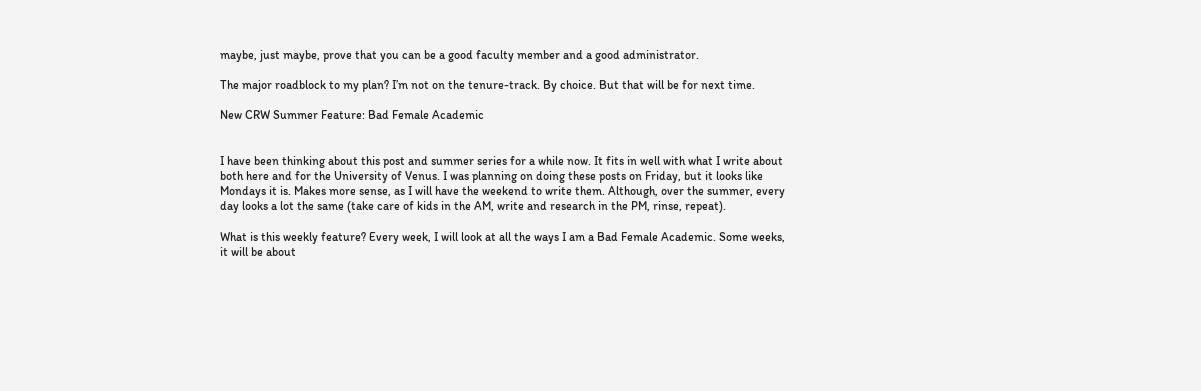maybe, just maybe, prove that you can be a good faculty member and a good administrator.

The major roadblock to my plan? I’m not on the tenure-track. By choice. But that will be for next time.

New CRW Summer Feature: Bad Female Academic


I have been thinking about this post and summer series for a while now. It fits in well with what I write about both here and for the University of Venus. I was planning on doing these posts on Friday, but it looks like Mondays it is. Makes more sense, as I will have the weekend to write them. Although, over the summer, every day looks a lot the same (take care of kids in the AM, write and research in the PM, rinse, repeat).

What is this weekly feature? Every week, I will look at all the ways I am a Bad Female Academic. Some weeks, it will be about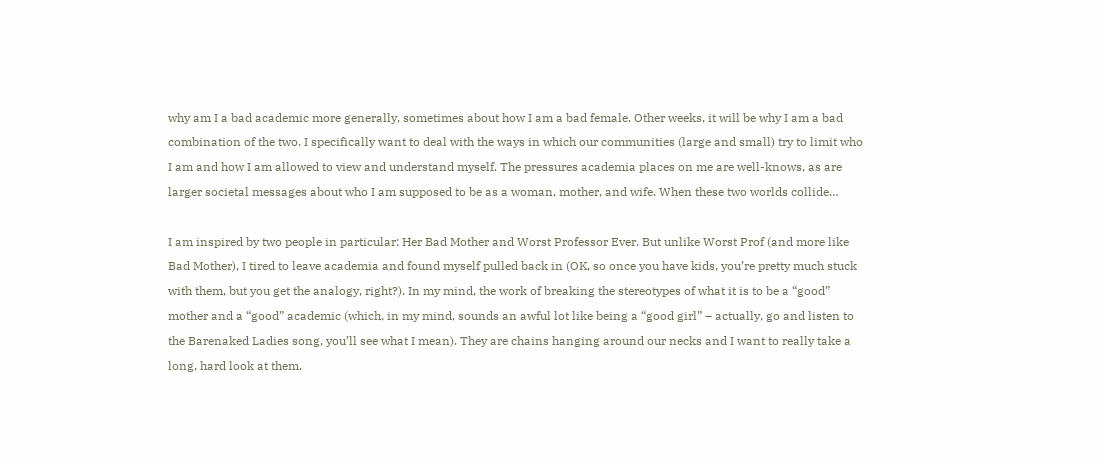why am I a bad academic more generally, sometimes about how I am a bad female. Other weeks, it will be why I am a bad combination of the two. I specifically want to deal with the ways in which our communities (large and small) try to limit who I am and how I am allowed to view and understand myself. The pressures academia places on me are well-knows, as are larger societal messages about who I am supposed to be as a woman, mother, and wife. When these two worlds collide…

I am inspired by two people in particular: Her Bad Mother and Worst Professor Ever. But unlike Worst Prof (and more like Bad Mother), I tired to leave academia and found myself pulled back in (OK, so once you have kids, you’re pretty much stuck with them, but you get the analogy, right?). In my mind, the work of breaking the stereotypes of what it is to be a “good” mother and a “good” academic (which, in my mind, sounds an awful lot like being a “good girl” – actually, go and listen to the Barenaked Ladies song, you’ll see what I mean). They are chains hanging around our necks and I want to really take a long, hard look at them.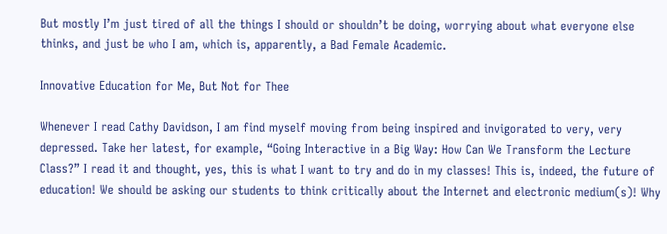But mostly I’m just tired of all the things I should or shouldn’t be doing, worrying about what everyone else thinks, and just be who I am, which is, apparently, a Bad Female Academic.

Innovative Education for Me, But Not for Thee

Whenever I read Cathy Davidson, I am find myself moving from being inspired and invigorated to very, very depressed. Take her latest, for example, “Going Interactive in a Big Way: How Can We Transform the Lecture Class?” I read it and thought, yes, this is what I want to try and do in my classes! This is, indeed, the future of education! We should be asking our students to think critically about the Internet and electronic medium(s)! Why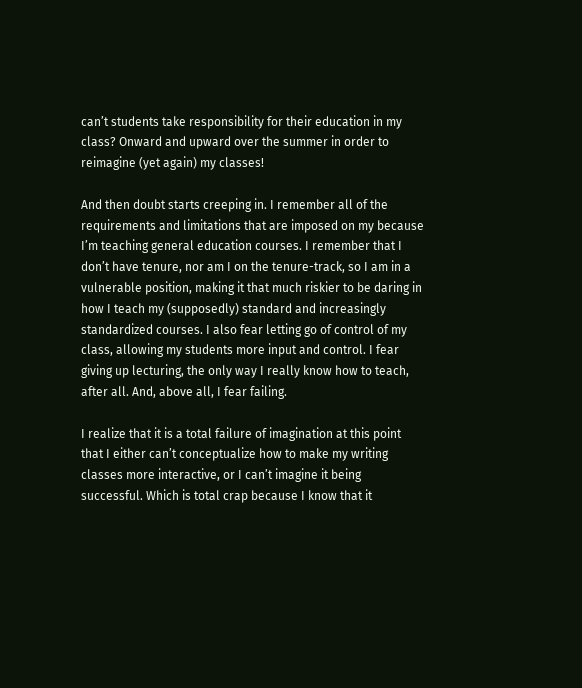can’t students take responsibility for their education in my class? Onward and upward over the summer in order to reimagine (yet again) my classes!

And then doubt starts creeping in. I remember all of the requirements and limitations that are imposed on my because I’m teaching general education courses. I remember that I don’t have tenure, nor am I on the tenure-track, so I am in a vulnerable position, making it that much riskier to be daring in how I teach my (supposedly) standard and increasingly standardized courses. I also fear letting go of control of my class, allowing my students more input and control. I fear giving up lecturing, the only way I really know how to teach, after all. And, above all, I fear failing.

I realize that it is a total failure of imagination at this point that I either can’t conceptualize how to make my writing classes more interactive, or I can’t imagine it being successful. Which is total crap because I know that it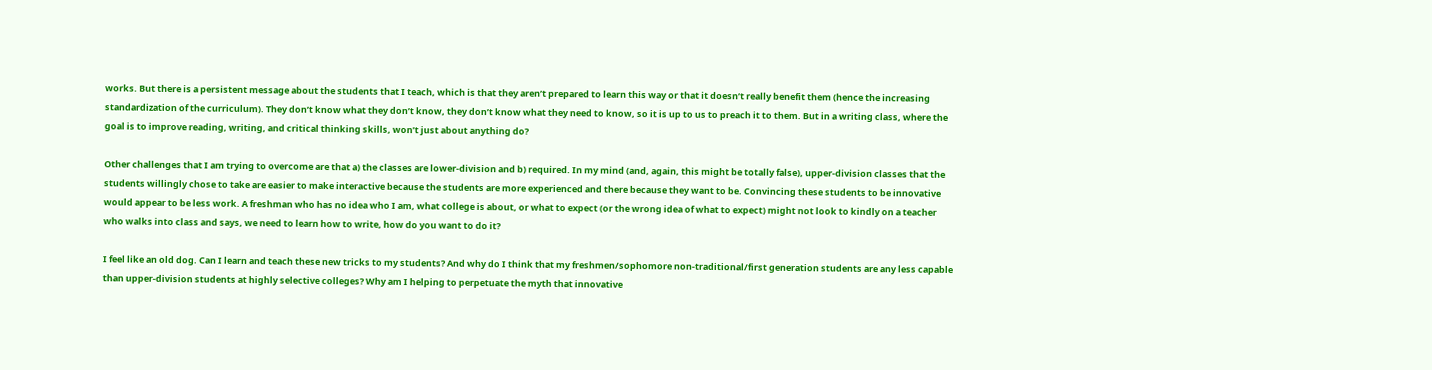works. But there is a persistent message about the students that I teach, which is that they aren’t prepared to learn this way or that it doesn’t really benefit them (hence the increasing standardization of the curriculum). They don’t know what they don’t know, they don’t know what they need to know, so it is up to us to preach it to them. But in a writing class, where the goal is to improve reading, writing, and critical thinking skills, won’t just about anything do?

Other challenges that I am trying to overcome are that a) the classes are lower-division and b) required. In my mind (and, again, this might be totally false), upper-division classes that the students willingly chose to take are easier to make interactive because the students are more experienced and there because they want to be. Convincing these students to be innovative would appear to be less work. A freshman who has no idea who I am, what college is about, or what to expect (or the wrong idea of what to expect) might not look to kindly on a teacher who walks into class and says, we need to learn how to write, how do you want to do it?

I feel like an old dog. Can I learn and teach these new tricks to my students? And why do I think that my freshmen/sophomore non-traditional/first generation students are any less capable than upper-division students at highly selective colleges? Why am I helping to perpetuate the myth that innovative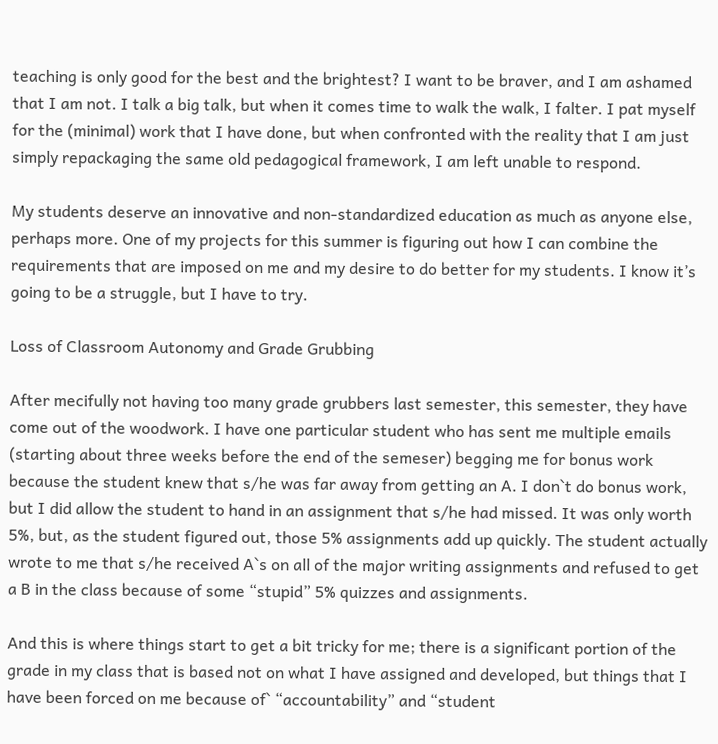teaching is only good for the best and the brightest? I want to be braver, and I am ashamed that I am not. I talk a big talk, but when it comes time to walk the walk, I falter. I pat myself for the (minimal) work that I have done, but when confronted with the reality that I am just simply repackaging the same old pedagogical framework, I am left unable to respond.

My students deserve an innovative and non-standardized education as much as anyone else, perhaps more. One of my projects for this summer is figuring out how I can combine the requirements that are imposed on me and my desire to do better for my students. I know it’s going to be a struggle, but I have to try.

Loss of Classroom Autonomy and Grade Grubbing

After mecifully not having too many grade grubbers last semester, this semester, they have come out of the woodwork. I have one particular student who has sent me multiple emails (starting about three weeks before the end of the semeser) begging me for bonus work because the student knew that s/he was far away from getting an A. I don`t do bonus work, but I did allow the student to hand in an assignment that s/he had missed. It was only worth 5%, but, as the student figured out, those 5% assignments add up quickly. The student actually wrote to me that s/he received A`s on all of the major writing assignments and refused to get a B in the class because of some “stupid” 5% quizzes and assignments.

And this is where things start to get a bit tricky for me; there is a significant portion of the grade in my class that is based not on what I have assigned and developed, but things that I have been forced on me because of` “accountability” and “student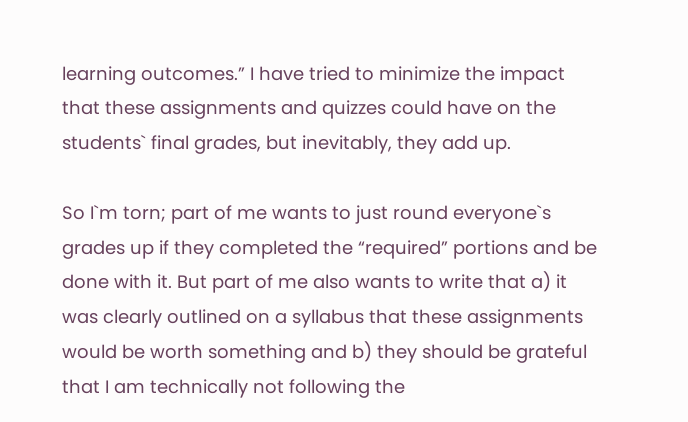learning outcomes.” I have tried to minimize the impact that these assignments and quizzes could have on the students` final grades, but inevitably, they add up.

So I`m torn; part of me wants to just round everyone`s grades up if they completed the “required” portions and be done with it. But part of me also wants to write that a) it was clearly outlined on a syllabus that these assignments would be worth something and b) they should be grateful that I am technically not following the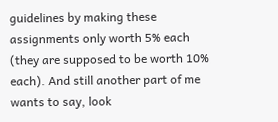guidelines by making these assignments only worth 5% each (they are supposed to be worth 10% each). And still another part of me wants to say, look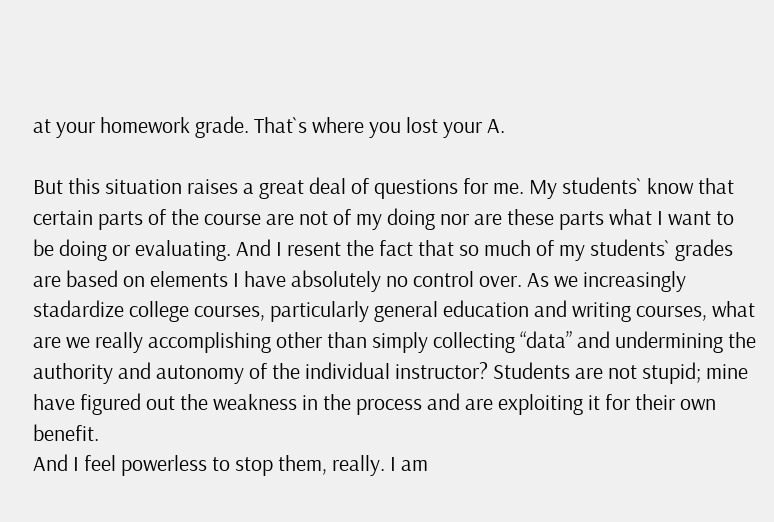at your homework grade. That`s where you lost your A.

But this situation raises a great deal of questions for me. My students` know that certain parts of the course are not of my doing nor are these parts what I want to be doing or evaluating. And I resent the fact that so much of my students` grades are based on elements I have absolutely no control over. As we increasingly stadardize college courses, particularly general education and writing courses, what are we really accomplishing other than simply collecting “data” and undermining the authority and autonomy of the individual instructor? Students are not stupid; mine have figured out the weakness in the process and are exploiting it for their own benefit.
And I feel powerless to stop them, really. I am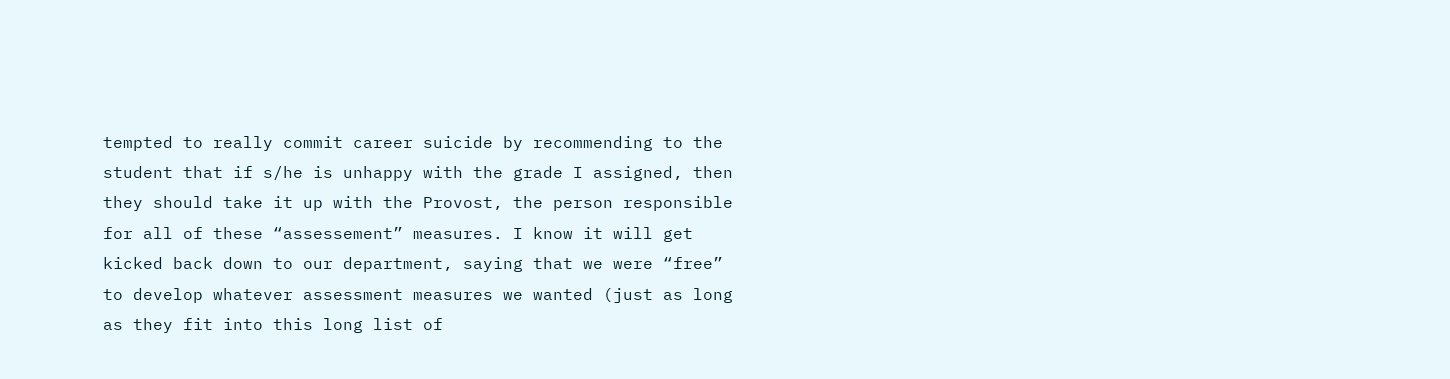tempted to really commit career suicide by recommending to the student that if s/he is unhappy with the grade I assigned, then they should take it up with the Provost, the person responsible for all of these “assessement” measures. I know it will get kicked back down to our department, saying that we were “free” to develop whatever assessment measures we wanted (just as long as they fit into this long list of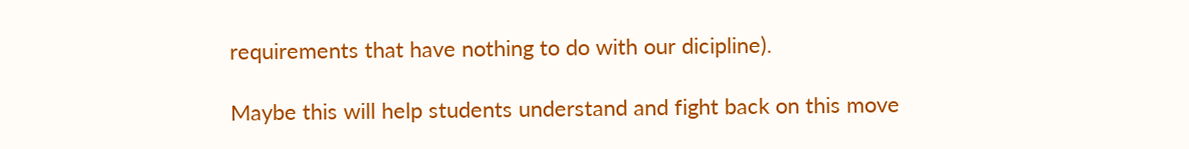requirements that have nothing to do with our dicipline).

Maybe this will help students understand and fight back on this move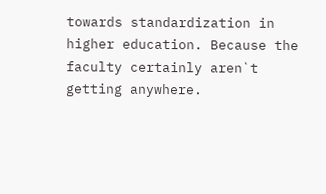towards standardization in higher education. Because the faculty certainly aren`t getting anywhere.